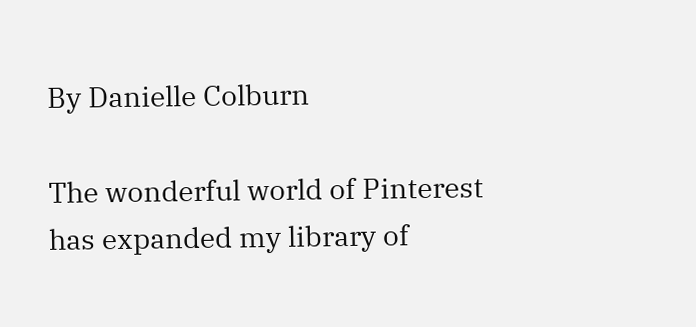By Danielle Colburn

The wonderful world of Pinterest has expanded my library of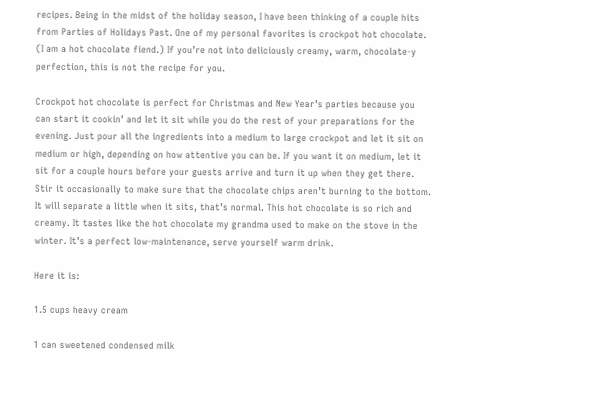recipes. Being in the midst of the holiday season, I have been thinking of a couple hits from Parties of Holidays Past. One of my personal favorites is crockpot hot chocolate. (I am a hot chocolate fiend.) If you’re not into deliciously creamy, warm, chocolate-y perfection, this is not the recipe for you.

Crockpot hot chocolate is perfect for Christmas and New Year’s parties because you can start it cookin’ and let it sit while you do the rest of your preparations for the evening. Just pour all the ingredients into a medium to large crockpot and let it sit on medium or high, depending on how attentive you can be. If you want it on medium, let it sit for a couple hours before your guests arrive and turn it up when they get there. Stir it occasionally to make sure that the chocolate chips aren’t burning to the bottom. It will separate a little when it sits, that’s normal. This hot chocolate is so rich and creamy. It tastes like the hot chocolate my grandma used to make on the stove in the winter. It’s a perfect low-maintenance, serve yourself warm drink.

Here it is:

1.5 cups heavy cream

1 can sweetened condensed milk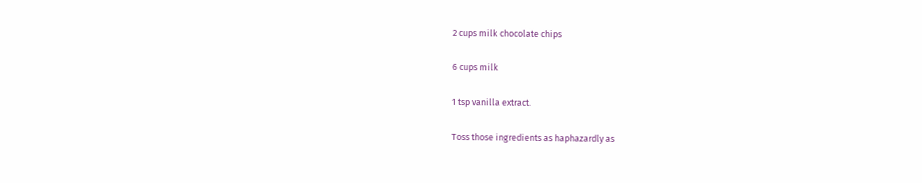2 cups milk chocolate chips

6 cups milk

1 tsp vanilla extract.

Toss those ingredients as haphazardly as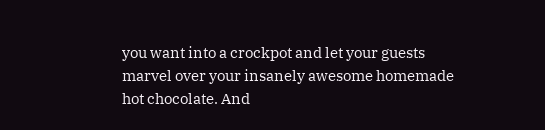you want into a crockpot and let your guests marvel over your insanely awesome homemade hot chocolate. And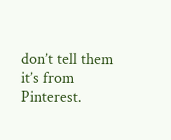don’t tell them it’s from Pinterest.